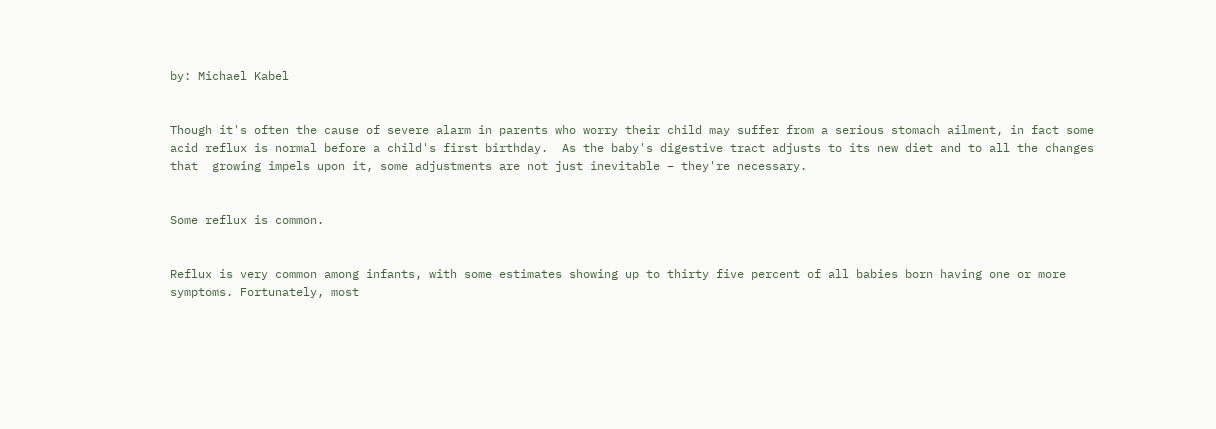by: Michael Kabel


Though it's often the cause of severe alarm in parents who worry their child may suffer from a serious stomach ailment, in fact some acid reflux is normal before a child's first birthday.  As the baby's digestive tract adjusts to its new diet and to all the changes that  growing impels upon it, some adjustments are not just inevitable – they're necessary.


Some reflux is common.


Reflux is very common among infants, with some estimates showing up to thirty five percent of all babies born having one or more symptoms. Fortunately, most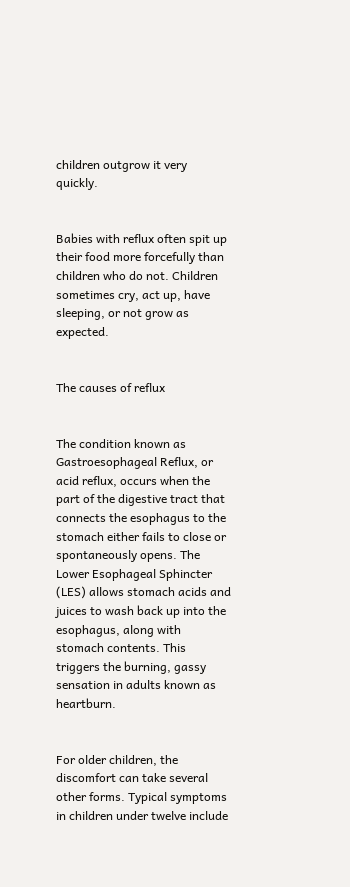children outgrow it very quickly.


Babies with reflux often spit up their food more forcefully than children who do not. Children sometimes cry, act up, have sleeping, or not grow as expected.


The causes of reflux


The condition known as Gastroesophageal Reflux, or acid reflux, occurs when the part of the digestive tract that connects the esophagus to the stomach either fails to close or spontaneously opens. The Lower Esophageal Sphincter (LES) allows stomach acids and juices to wash back up into the esophagus, along with stomach contents. This triggers the burning, gassy sensation in adults known as heartburn.


For older children, the discomfort can take several other forms. Typical symptoms in children under twelve include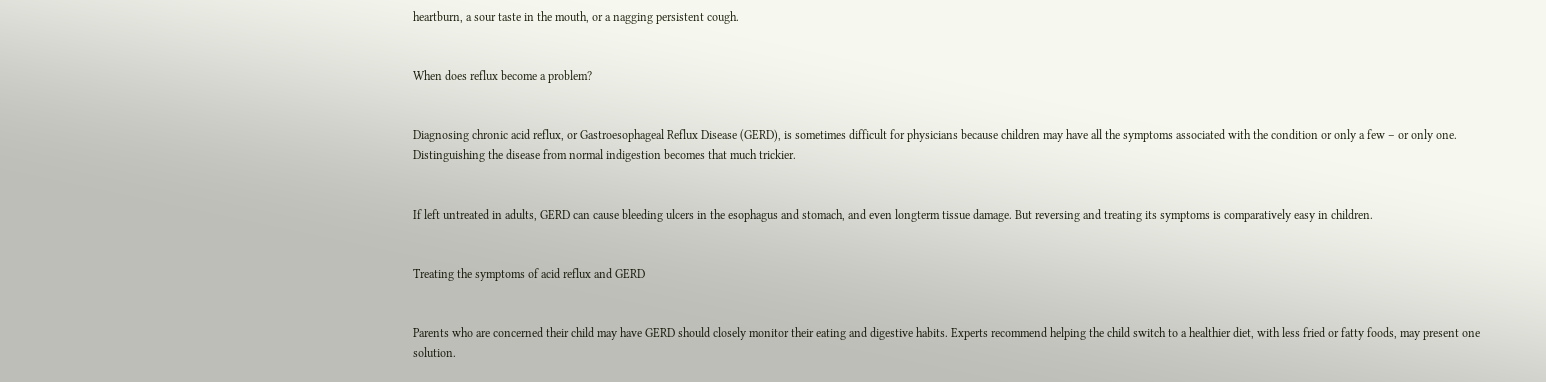heartburn, a sour taste in the mouth, or a nagging persistent cough.


When does reflux become a problem?


Diagnosing chronic acid reflux, or Gastroesophageal Reflux Disease (GERD), is sometimes difficult for physicians because children may have all the symptoms associated with the condition or only a few – or only one. Distinguishing the disease from normal indigestion becomes that much trickier.


If left untreated in adults, GERD can cause bleeding ulcers in the esophagus and stomach, and even longterm tissue damage. But reversing and treating its symptoms is comparatively easy in children.


Treating the symptoms of acid reflux and GERD


Parents who are concerned their child may have GERD should closely monitor their eating and digestive habits. Experts recommend helping the child switch to a healthier diet, with less fried or fatty foods, may present one solution.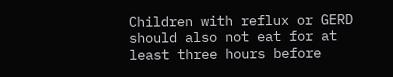Children with reflux or GERD should also not eat for at least three hours before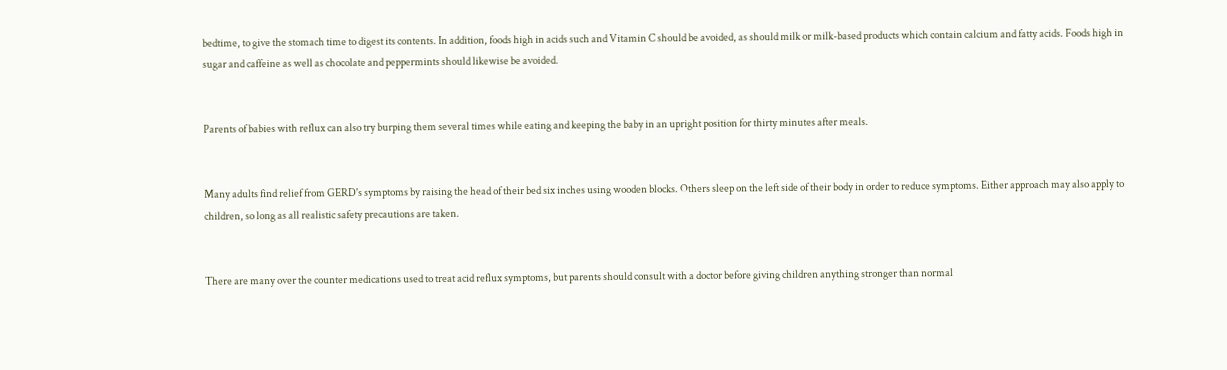bedtime, to give the stomach time to digest its contents. In addition, foods high in acids such and Vitamin C should be avoided, as should milk or milk-based products which contain calcium and fatty acids. Foods high in sugar and caffeine as well as chocolate and peppermints should likewise be avoided.


Parents of babies with reflux can also try burping them several times while eating and keeping the baby in an upright position for thirty minutes after meals.


Many adults find relief from GERD's symptoms by raising the head of their bed six inches using wooden blocks. Others sleep on the left side of their body in order to reduce symptoms. Either approach may also apply to children, so long as all realistic safety precautions are taken.


There are many over the counter medications used to treat acid reflux symptoms, but parents should consult with a doctor before giving children anything stronger than normal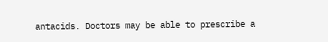antacids. Doctors may be able to prescribe a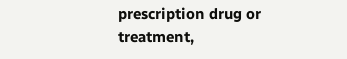prescription drug or treatment,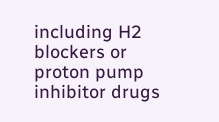including H2 blockers or proton pump inhibitor drugs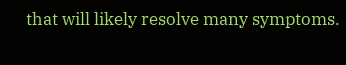that will likely resolve many symptoms.